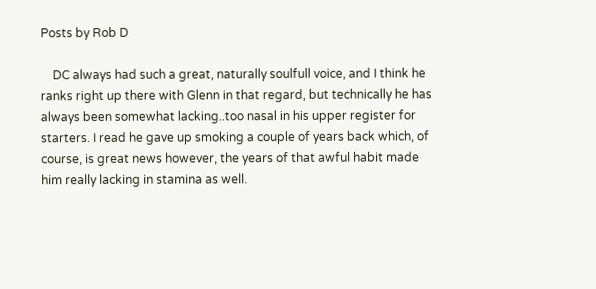Posts by Rob D

    DC always had such a great, naturally soulfull voice, and I think he ranks right up there with Glenn in that regard, but technically he has always been somewhat lacking..too nasal in his upper register for starters. I read he gave up smoking a couple of years back which, of course, is great news however, the years of that awful habit made him really lacking in stamina as well.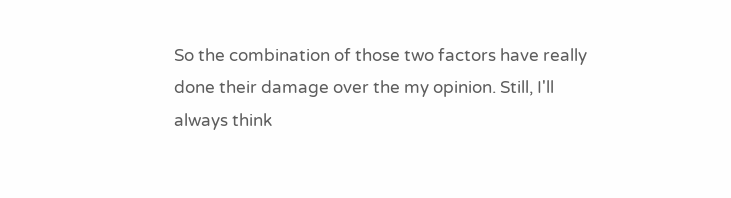So the combination of those two factors have really done their damage over the my opinion. Still, I'll always think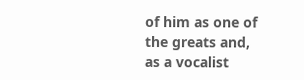of him as one of the greats and, as a vocalist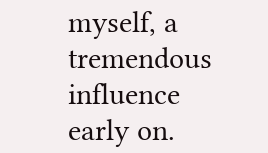myself, a tremendous influence early on.